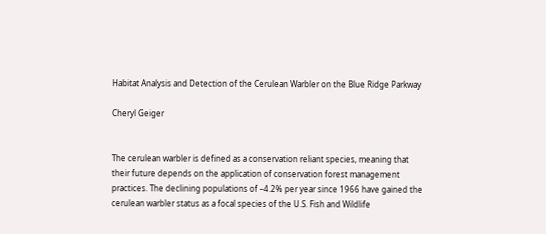Habitat Analysis and Detection of the Cerulean Warbler on the Blue Ridge Parkway

Cheryl Geiger


The cerulean warbler is defined as a conservation reliant species, meaning that their future depends on the application of conservation forest management practices. The declining populations of –4.2% per year since 1966 have gained the cerulean warbler status as a focal species of the U.S. Fish and Wildlife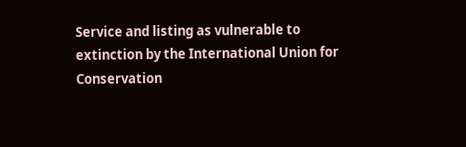Service and listing as vulnerable to extinction by the International Union for Conservation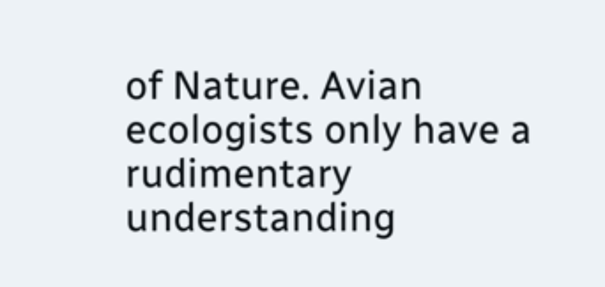of Nature. Avian ecologists only have a rudimentary understanding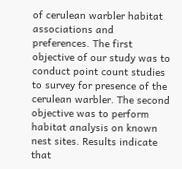of cerulean warbler habitat associations and preferences. The first objective of our study was to conduct point count studies to survey for presence of the cerulean warbler. The second objective was to perform habitat analysis on known nest sites. Results indicate that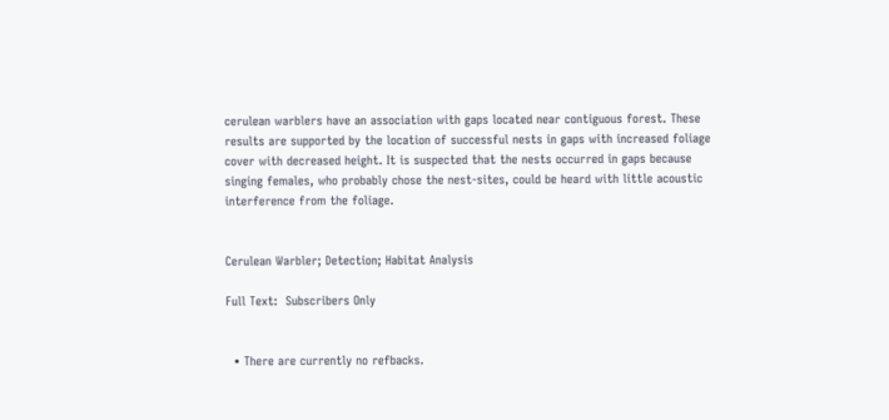cerulean warblers have an association with gaps located near contiguous forest. These results are supported by the location of successful nests in gaps with increased foliage cover with decreased height. It is suspected that the nests occurred in gaps because singing females, who probably chose the nest-sites, could be heard with little acoustic interference from the foliage.


Cerulean Warbler; Detection; Habitat Analysis

Full Text:  Subscribers Only


  • There are currently no refbacks.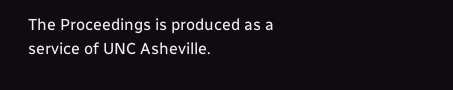The Proceedings is produced as a service of UNC Asheville.